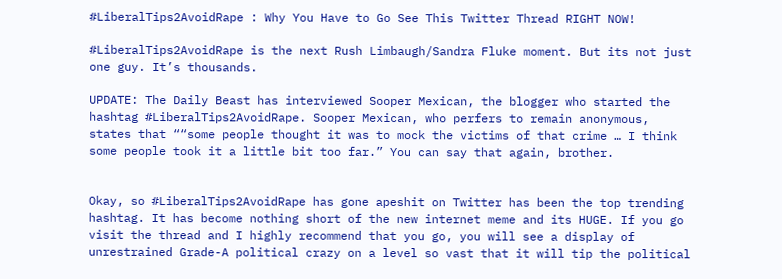#LiberalTips2AvoidRape : Why You Have to Go See This Twitter Thread RIGHT NOW!

#LiberalTips2AvoidRape is the next Rush Limbaugh/Sandra Fluke moment. But its not just one guy. It’s thousands.

UPDATE: The Daily Beast has interviewed Sooper Mexican, the blogger who started the hashtag #LiberalTips2AvoidRape. Sooper Mexican, who perfers to remain anonymous, states that ““some people thought it was to mock the victims of that crime … I think some people took it a little bit too far.” You can say that again, brother.


Okay, so #LiberalTips2AvoidRape has gone apeshit on Twitter has been the top trending hashtag. It has become nothing short of the new internet meme and its HUGE. If you go visit the thread and I highly recommend that you go, you will see a display of unrestrained Grade-A political crazy on a level so vast that it will tip the political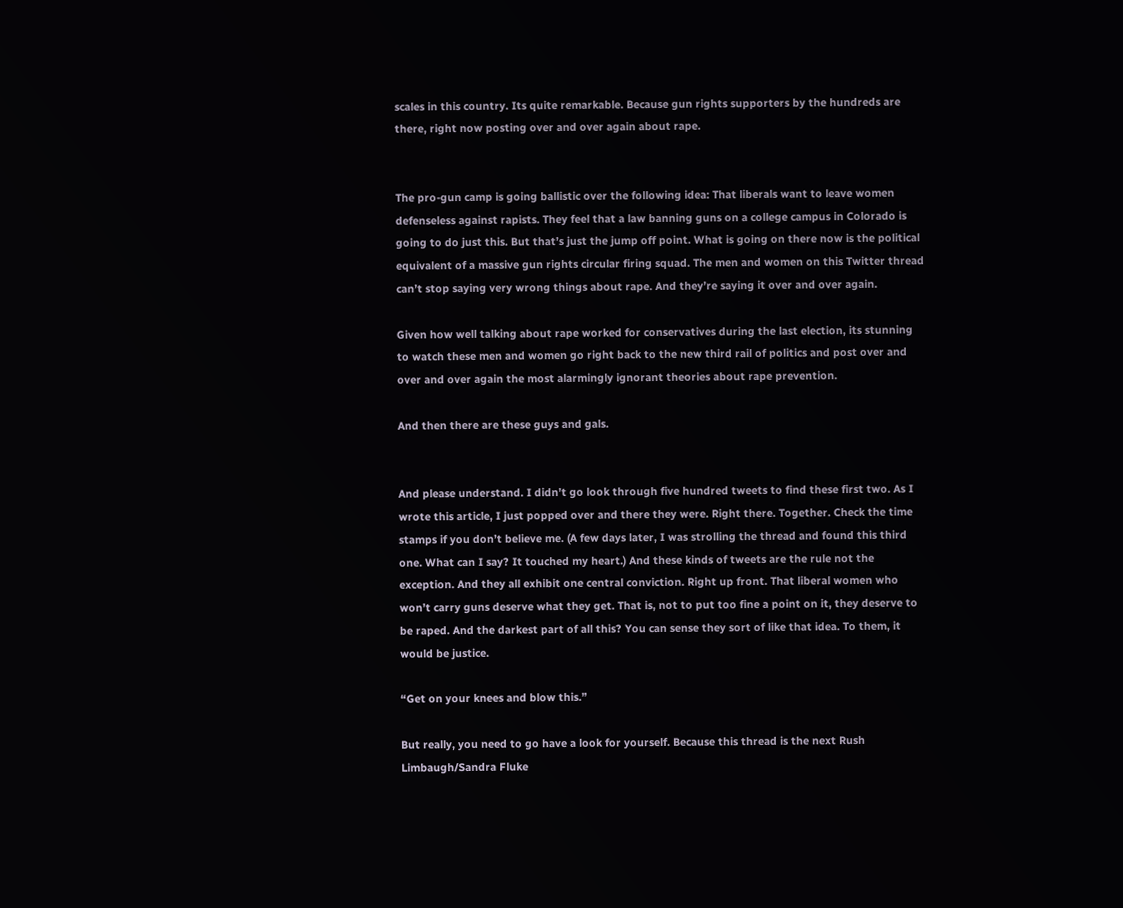scales in this country. Its quite remarkable. Because gun rights supporters by the hundreds are there, right now posting over and over again about rape.


The pro-gun camp is going ballistic over the following idea: That liberals want to leave women defenseless against rapists. They feel that a law banning guns on a college campus in Colorado is going to do just this. But that’s just the jump off point. What is going on there now is the political equivalent of a massive gun rights circular firing squad. The men and women on this Twitter thread can’t stop saying very wrong things about rape. And they’re saying it over and over again.

Given how well talking about rape worked for conservatives during the last election, its stunning to watch these men and women go right back to the new third rail of politics and post over and over and over again the most alarmingly ignorant theories about rape prevention.

And then there are these guys and gals.


And please understand. I didn’t go look through five hundred tweets to find these first two. As I wrote this article, I just popped over and there they were. Right there. Together. Check the time stamps if you don’t believe me. (A few days later, I was strolling the thread and found this third one. What can I say? It touched my heart.) And these kinds of tweets are the rule not the exception. And they all exhibit one central conviction. Right up front. That liberal women who won’t carry guns deserve what they get. That is, not to put too fine a point on it, they deserve to be raped. And the darkest part of all this? You can sense they sort of like that idea. To them, it would be justice.

“Get on your knees and blow this.”

But really, you need to go have a look for yourself. Because this thread is the next Rush Limbaugh/Sandra Fluke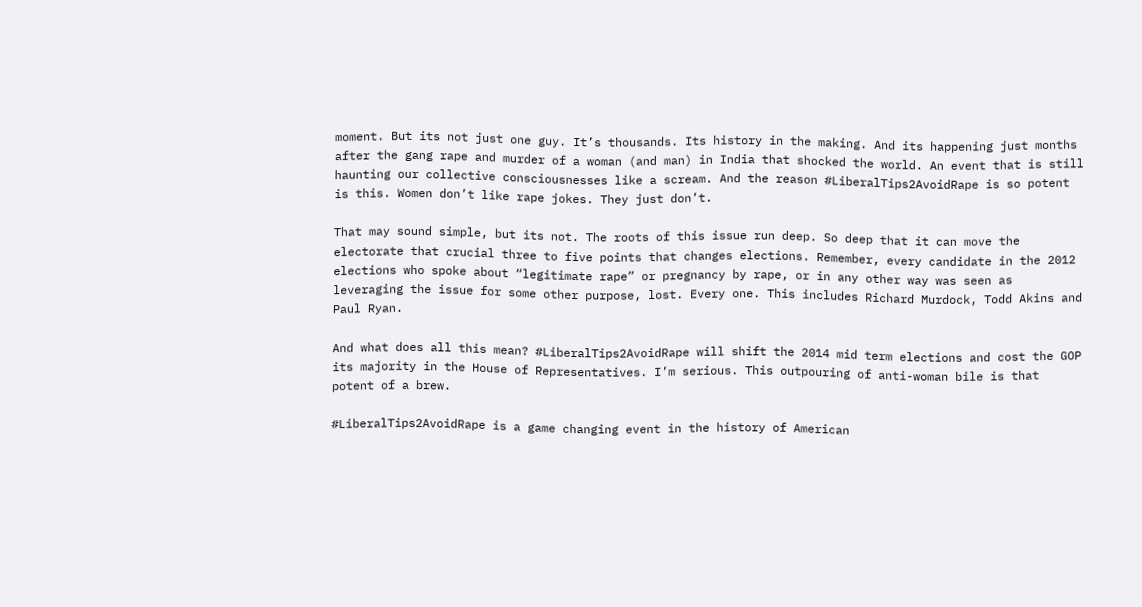moment. But its not just one guy. It’s thousands. Its history in the making. And its happening just months after the gang rape and murder of a woman (and man) in India that shocked the world. An event that is still haunting our collective consciousnesses like a scream. And the reason #LiberalTips2AvoidRape is so potent is this. Women don’t like rape jokes. They just don’t.

That may sound simple, but its not. The roots of this issue run deep. So deep that it can move the electorate that crucial three to five points that changes elections. Remember, every candidate in the 2012 elections who spoke about “legitimate rape” or pregnancy by rape, or in any other way was seen as leveraging the issue for some other purpose, lost. Every one. This includes Richard Murdock, Todd Akins and Paul Ryan.

And what does all this mean? #LiberalTips2AvoidRape will shift the 2014 mid term elections and cost the GOP its majority in the House of Representatives. I’m serious. This outpouring of anti-woman bile is that potent of a brew.

#LiberalTips2AvoidRape is a game changing event in the history of American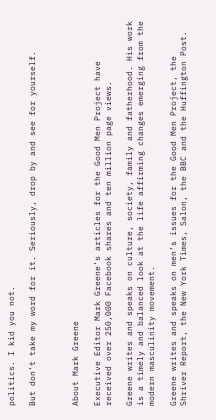politics. I kid you not.

But don’t take my word for it. Seriously, drop by and see for yourself.



About Mark Greene

Executive Editor Mark Greene’s articles for the Good Men Project have received over 250,000 Facebook shares and ten million page views.

Greene writes and speaks on culture, society, family and fatherhood. His work is a timely and balanced look at the life affirming changes emerging from the modern masculinity movement.

Greene writes and speaks on men’s issues for the Good Men Project, the Shriver Report, the New York Times, Salon, the BBC and the Huffington Post.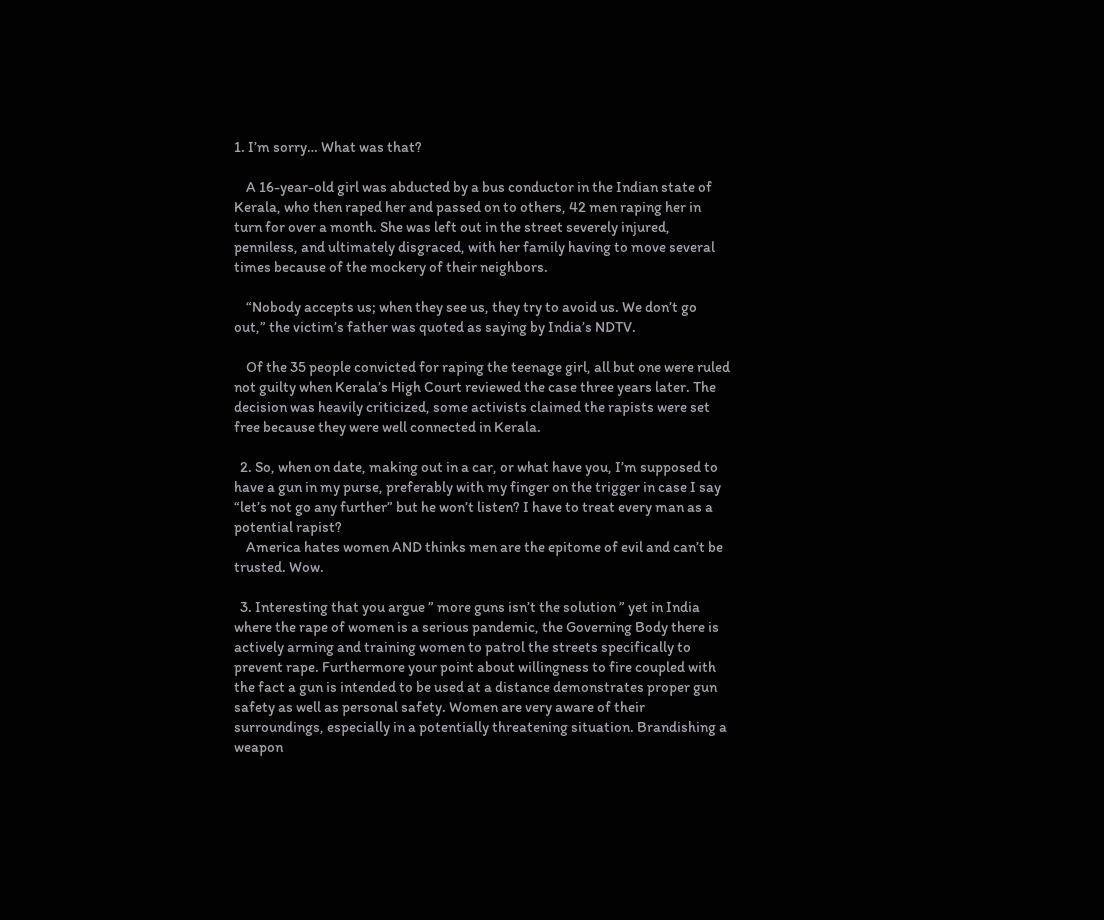1. I’m sorry… What was that?

    A 16-year-old girl was abducted by a bus conductor in the Indian state of Kerala, who then raped her and passed on to others, 42 men raping her in turn for over a month. She was left out in the street severely injured, penniless, and ultimately disgraced, with her family having to move several times because of the mockery of their neighbors.

    “Nobody accepts us; when they see us, they try to avoid us. We don’t go out,” the victim’s father was quoted as saying by India’s NDTV.

    Of the 35 people convicted for raping the teenage girl, all but one were ruled not guilty when Kerala’s High Court reviewed the case three years later. The decision was heavily criticized, some activists claimed the rapists were set free because they were well connected in Kerala.

  2. So, when on date, making out in a car, or what have you, I’m supposed to have a gun in my purse, preferably with my finger on the trigger in case I say “let’s not go any further” but he won’t listen? I have to treat every man as a potential rapist?
    America hates women AND thinks men are the epitome of evil and can’t be trusted. Wow.

  3. Interesting that you argue ” more guns isn’t the solution ” yet in India where the rape of women is a serious pandemic, the Governing Body there is actively arming and training women to patrol the streets specifically to prevent rape. Furthermore your point about willingness to fire coupled with the fact a gun is intended to be used at a distance demonstrates proper gun safety as well as personal safety. Women are very aware of their surroundings, especially in a potentially threatening situation. Brandishing a weapon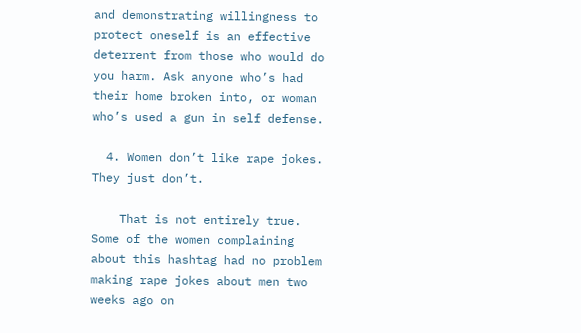and demonstrating willingness to protect oneself is an effective deterrent from those who would do you harm. Ask anyone who’s had their home broken into, or woman who’s used a gun in self defense.

  4. Women don’t like rape jokes. They just don’t.

    That is not entirely true. Some of the women complaining about this hashtag had no problem making rape jokes about men two weeks ago on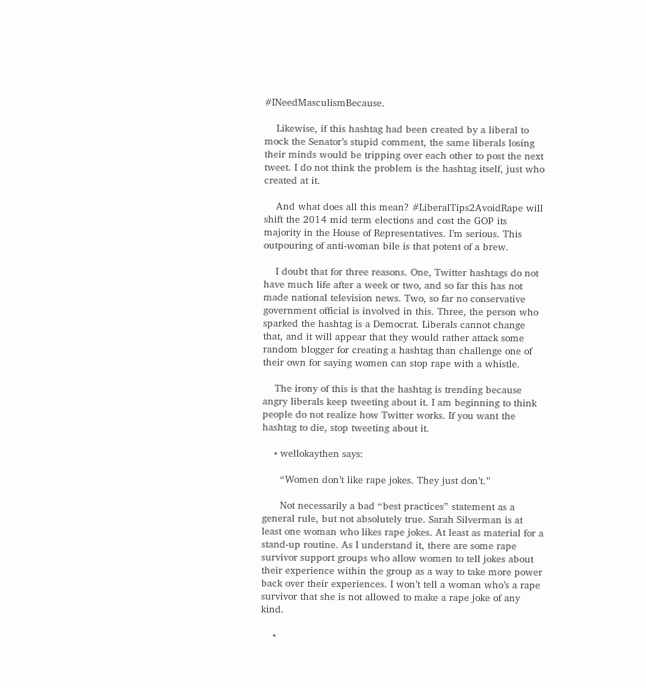#INeedMasculismBecause.

    Likewise, if this hashtag had been created by a liberal to mock the Senator’s stupid comment, the same liberals losing their minds would be tripping over each other to post the next tweet. I do not think the problem is the hashtag itself, just who created at it.

    And what does all this mean? #LiberalTips2AvoidRape will shift the 2014 mid term elections and cost the GOP its majority in the House of Representatives. I’m serious. This outpouring of anti-woman bile is that potent of a brew.

    I doubt that for three reasons. One, Twitter hashtags do not have much life after a week or two, and so far this has not made national television news. Two, so far no conservative government official is involved in this. Three, the person who sparked the hashtag is a Democrat. Liberals cannot change that, and it will appear that they would rather attack some random blogger for creating a hashtag than challenge one of their own for saying women can stop rape with a whistle.

    The irony of this is that the hashtag is trending because angry liberals keep tweeting about it. I am beginning to think people do not realize how Twitter works. If you want the hashtag to die, stop tweeting about it.

    • wellokaythen says:

      “Women don’t like rape jokes. They just don’t.”

      Not necessarily a bad “best practices” statement as a general rule, but not absolutely true. Sarah Silverman is at least one woman who likes rape jokes. At least as material for a stand-up routine. As I understand it, there are some rape survivor support groups who allow women to tell jokes about their experience within the group as a way to take more power back over their experiences. I won’t tell a woman who’s a rape survivor that she is not allowed to make a rape joke of any kind.

    •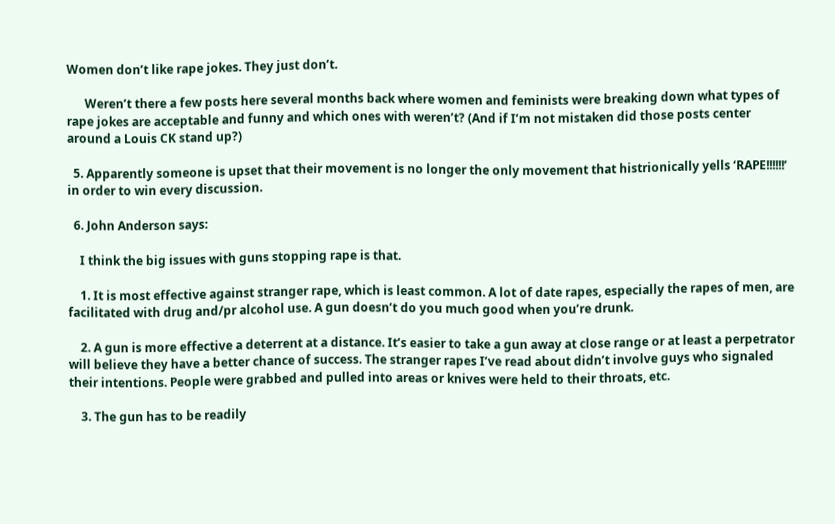Women don’t like rape jokes. They just don’t.

      Weren’t there a few posts here several months back where women and feminists were breaking down what types of rape jokes are acceptable and funny and which ones with weren’t? (And if I’m not mistaken did those posts center around a Louis CK stand up?)

  5. Apparently someone is upset that their movement is no longer the only movement that histrionically yells ‘RAPE!!!!!!’ in order to win every discussion.

  6. John Anderson says:

    I think the big issues with guns stopping rape is that.

    1. It is most effective against stranger rape, which is least common. A lot of date rapes, especially the rapes of men, are facilitated with drug and/pr alcohol use. A gun doesn’t do you much good when you’re drunk.

    2. A gun is more effective a deterrent at a distance. It’s easier to take a gun away at close range or at least a perpetrator will believe they have a better chance of success. The stranger rapes I’ve read about didn’t involve guys who signaled their intentions. People were grabbed and pulled into areas or knives were held to their throats, etc.

    3. The gun has to be readily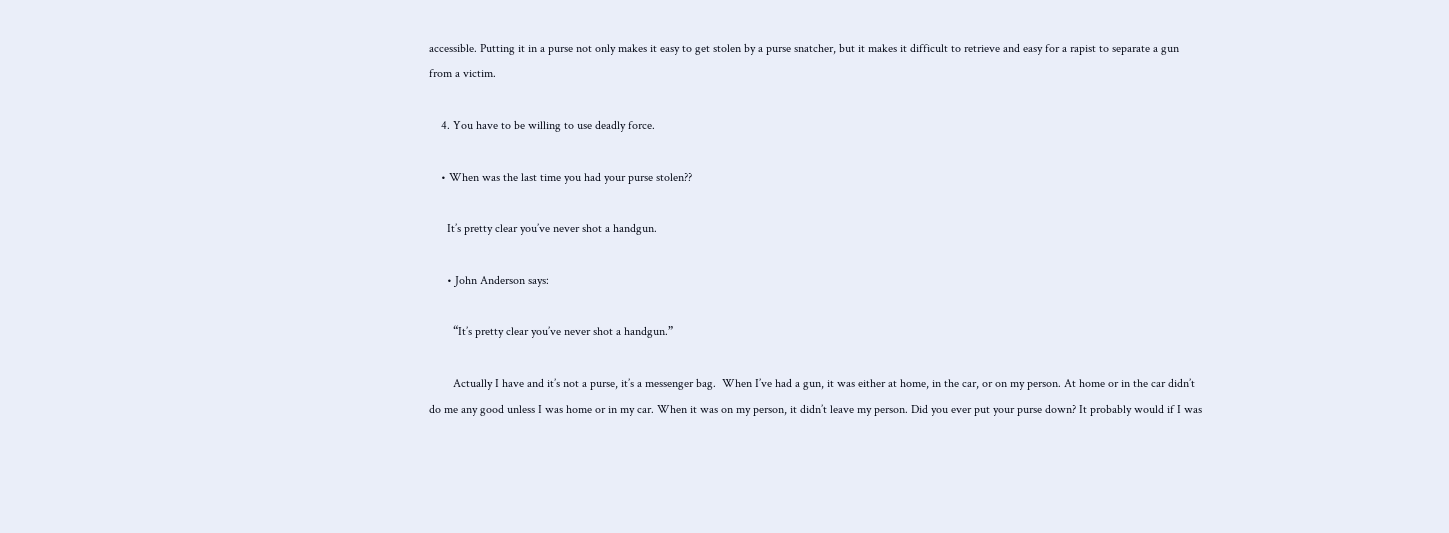accessible. Putting it in a purse not only makes it easy to get stolen by a purse snatcher, but it makes it difficult to retrieve and easy for a rapist to separate a gun from a victim.

    4. You have to be willing to use deadly force.

    • When was the last time you had your purse stolen??

      It’s pretty clear you’ve never shot a handgun.

      • John Anderson says:

        “It’s pretty clear you’ve never shot a handgun.”

        Actually I have and it’s not a purse, it’s a messenger bag.  When I’ve had a gun, it was either at home, in the car, or on my person. At home or in the car didn’t do me any good unless I was home or in my car. When it was on my person, it didn’t leave my person. Did you ever put your purse down? It probably would if I was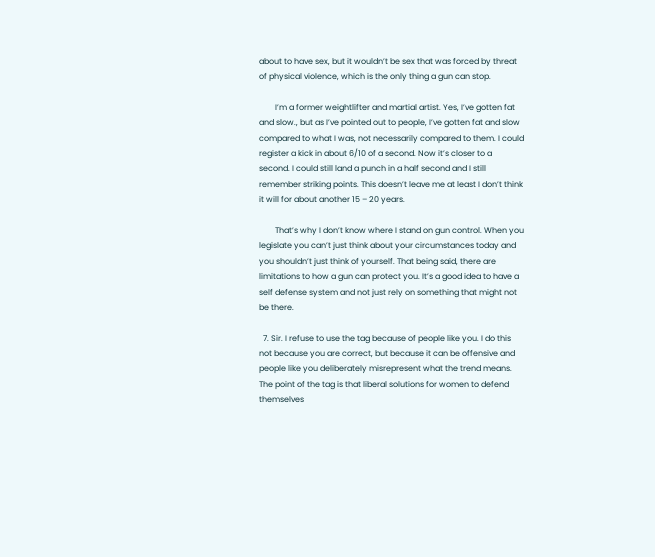about to have sex, but it wouldn’t be sex that was forced by threat of physical violence, which is the only thing a gun can stop.

        I’m a former weightlifter and martial artist. Yes, I’ve gotten fat and slow., but as I’ve pointed out to people, I’ve gotten fat and slow compared to what I was, not necessarily compared to them. I could register a kick in about 6/10 of a second. Now it’s closer to a second. I could still land a punch in a half second and I still remember striking points. This doesn’t leave me at least I don’t think it will for about another 15 – 20 years.

        That’s why I don’t know where I stand on gun control. When you legislate you can’t just think about your circumstances today and you shouldn’t just think of yourself. That being said, there are limitations to how a gun can protect you. It’s a good idea to have a self defense system and not just rely on something that might not be there.

  7. Sir. I refuse to use the tag because of people like you. I do this not because you are correct, but because it can be offensive and people like you deliberately misrepresent what the trend means. The point of the tag is that liberal solutions for women to defend themselves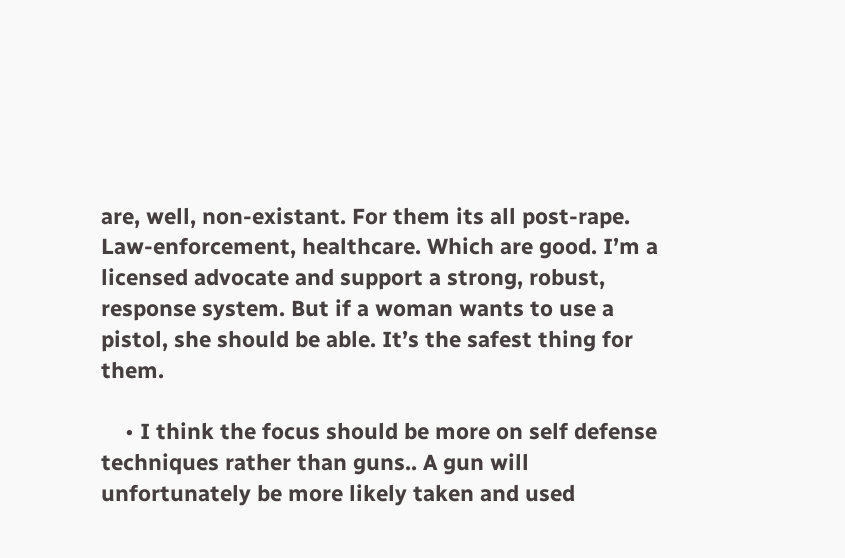are, well, non-existant. For them its all post-rape. Law-enforcement, healthcare. Which are good. I’m a licensed advocate and support a strong, robust, response system. But if a woman wants to use a pistol, she should be able. It’s the safest thing for them.

    • I think the focus should be more on self defense techniques rather than guns.. A gun will unfortunately be more likely taken and used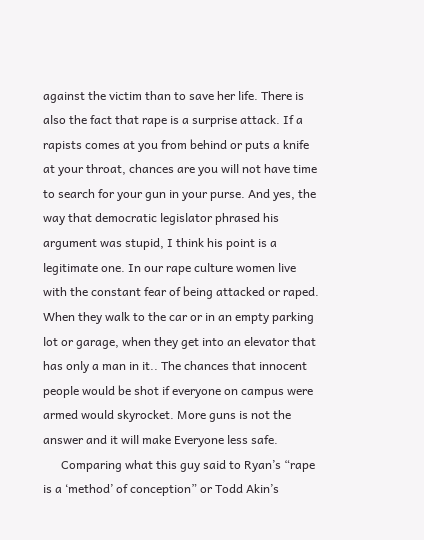against the victim than to save her life. There is also the fact that rape is a surprise attack. If a rapists comes at you from behind or puts a knife at your throat, chances are you will not have time to search for your gun in your purse. And yes, the way that democratic legislator phrased his argument was stupid, I think his point is a legitimate one. In our rape culture women live with the constant fear of being attacked or raped. When they walk to the car or in an empty parking lot or garage, when they get into an elevator that has only a man in it.. The chances that innocent people would be shot if everyone on campus were armed would skyrocket. More guns is not the answer and it will make Everyone less safe.
      Comparing what this guy said to Ryan’s “rape is a ‘method’ of conception” or Todd Akin’s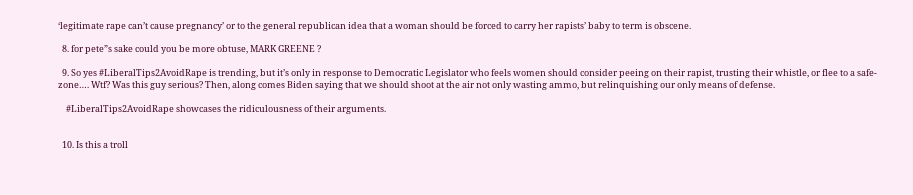‘legitimate rape can’t cause pregnancy’ or to the general republican idea that a woman should be forced to carry her rapists’ baby to term is obscene.

  8. for pete”s sake could you be more obtuse, MARK GREENE ?

  9. So yes #LiberalTips2AvoidRape is trending, but it’s only in response to Democratic Legislator who feels women should consider peeing on their rapist, trusting their whistle, or flee to a safe-zone…. Wtf? Was this guy serious? Then, along comes Biden saying that we should shoot at the air not only wasting ammo, but relinquishing our only means of defense.

    #LiberalTips2AvoidRape showcases the ridiculousness of their arguments.


  10. Is this a troll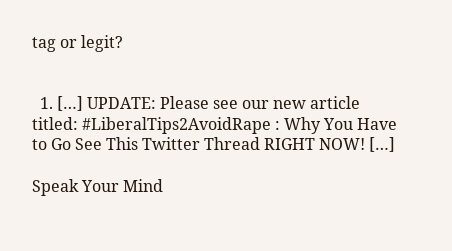tag or legit?


  1. […] UPDATE: Please see our new article titled: #LiberalTips2AvoidRape : Why You Have to Go See This Twitter Thread RIGHT NOW! […]

Speak Your Mind